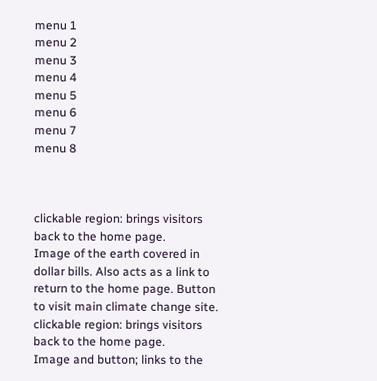menu 1
menu 2
menu 3
menu 4
menu 5
menu 6
menu 7
menu 8



clickable region: brings visitors back to the home page.
Image of the earth covered in dollar bills. Also acts as a link to return to the home page. Button to visit main climate change site. clickable region: brings visitors back to the home page.
Image and button; links to the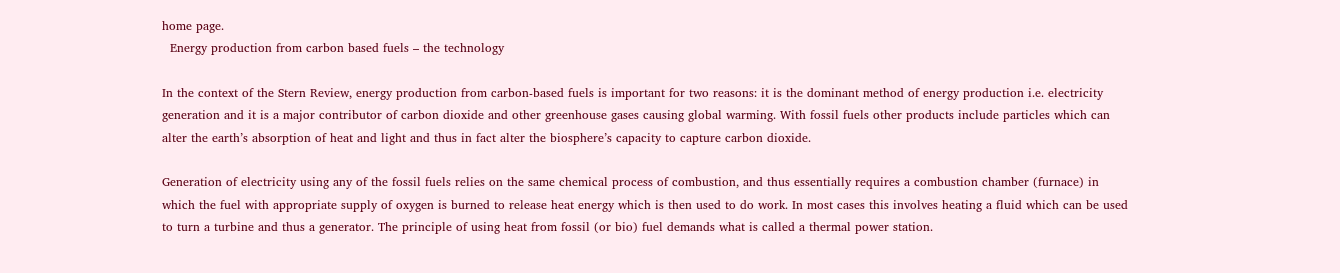home page.
  Energy production from carbon based fuels – the technology

In the context of the Stern Review, energy production from carbon-based fuels is important for two reasons: it is the dominant method of energy production i.e. electricity generation and it is a major contributor of carbon dioxide and other greenhouse gases causing global warming. With fossil fuels other products include particles which can alter the earth’s absorption of heat and light and thus in fact alter the biosphere’s capacity to capture carbon dioxide.

Generation of electricity using any of the fossil fuels relies on the same chemical process of combustion, and thus essentially requires a combustion chamber (furnace) in which the fuel with appropriate supply of oxygen is burned to release heat energy which is then used to do work. In most cases this involves heating a fluid which can be used to turn a turbine and thus a generator. The principle of using heat from fossil (or bio) fuel demands what is called a thermal power station.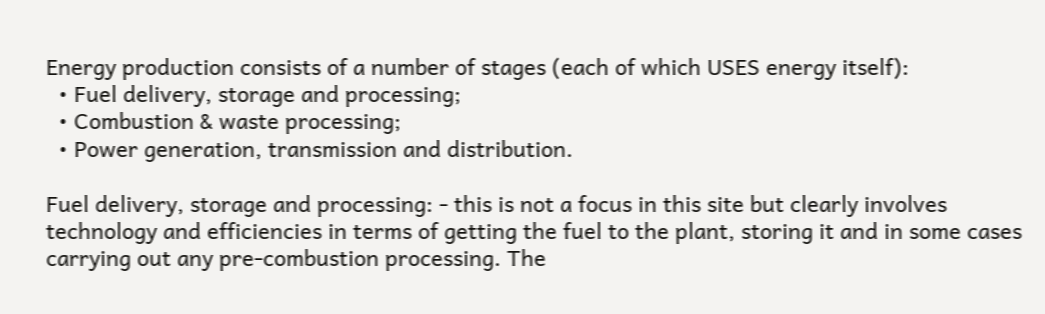Energy production consists of a number of stages (each of which USES energy itself):
  • Fuel delivery, storage and processing;
  • Combustion & waste processing;
  • Power generation, transmission and distribution.

Fuel delivery, storage and processing: - this is not a focus in this site but clearly involves technology and efficiencies in terms of getting the fuel to the plant, storing it and in some cases carrying out any pre-combustion processing. The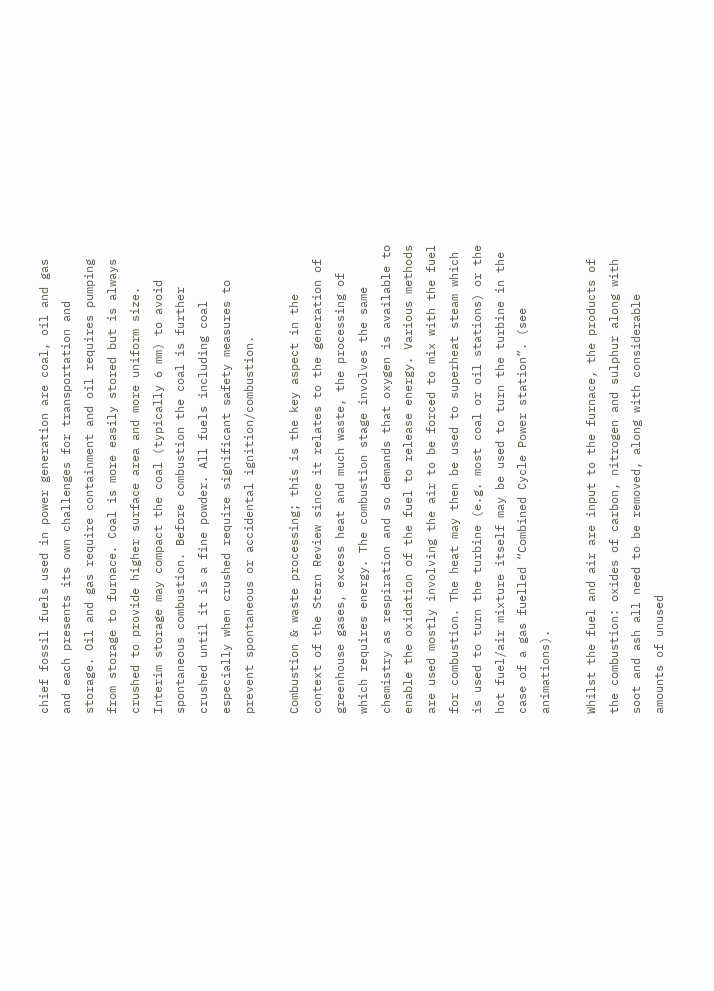chief fossil fuels used in power generation are coal, oil and gas and each presents its own challenges for transportation and storage. Oil and gas require containment and oil requires pumping from storage to furnace. Coal is more easily stored but is always crushed to provide higher surface area and more uniform size. Interim storage may compact the coal (typically 6 mm) to avoid spontaneous combustion. Before combustion the coal is further crushed until it is a fine powder. All fuels including coal especially when crushed require significant safety measures to prevent spontaneous or accidental ignition/combustion.

Combustion & waste processing; this is the key aspect in the context of the Stern Review since it relates to the generation of greenhouse gases, excess heat and much waste, the processing of which requires energy. The combustion stage involves the same chemistry as respiration and so demands that oxygen is available to enable the oxidation of the fuel to release energy. Various methods are used mostly involving the air to be forced to mix with the fuel for combustion. The heat may then be used to superheat steam which is used to turn the turbine (e.g. most coal or oil stations) or the hot fuel/air mixture itself may be used to turn the turbine in the case of a gas fuelled “Combined Cycle Power station”. (see animations).

Whilst the fuel and air are input to the furnace, the products of the combustion: oxides of carbon, nitrogen and sulphur along with soot and ash all need to be removed, along with considerable amounts of unused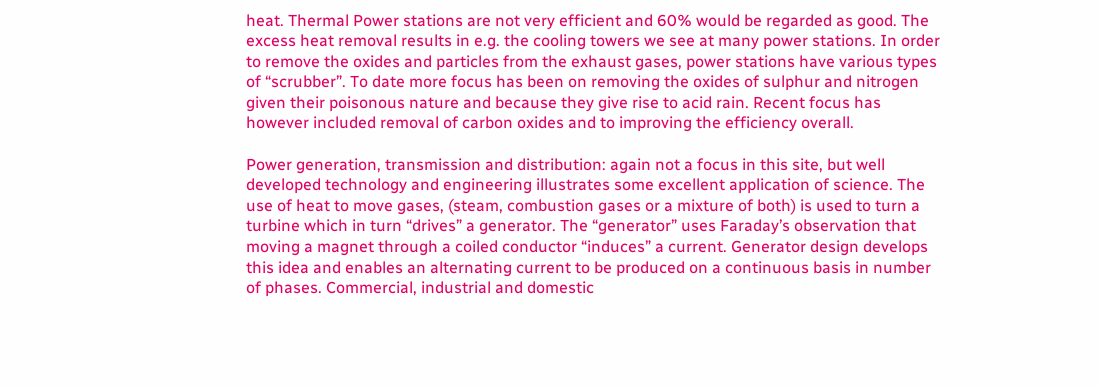heat. Thermal Power stations are not very efficient and 60% would be regarded as good. The excess heat removal results in e.g. the cooling towers we see at many power stations. In order to remove the oxides and particles from the exhaust gases, power stations have various types of “scrubber”. To date more focus has been on removing the oxides of sulphur and nitrogen given their poisonous nature and because they give rise to acid rain. Recent focus has however included removal of carbon oxides and to improving the efficiency overall.

Power generation, transmission and distribution: again not a focus in this site, but well developed technology and engineering illustrates some excellent application of science. The use of heat to move gases, (steam, combustion gases or a mixture of both) is used to turn a turbine which in turn “drives” a generator. The “generator” uses Faraday’s observation that moving a magnet through a coiled conductor “induces” a current. Generator design develops this idea and enables an alternating current to be produced on a continuous basis in number of phases. Commercial, industrial and domestic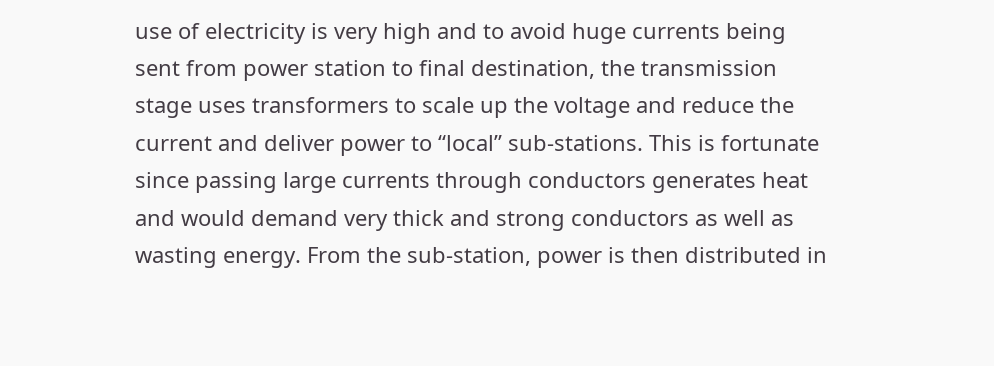use of electricity is very high and to avoid huge currents being sent from power station to final destination, the transmission stage uses transformers to scale up the voltage and reduce the current and deliver power to “local” sub-stations. This is fortunate since passing large currents through conductors generates heat and would demand very thick and strong conductors as well as wasting energy. From the sub-station, power is then distributed in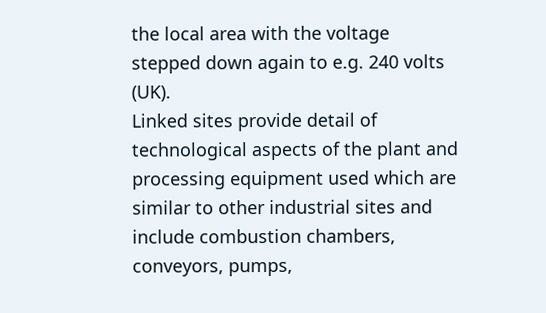the local area with the voltage stepped down again to e.g. 240 volts (UK).
Linked sites provide detail of technological aspects of the plant and processing equipment used which are similar to other industrial sites and include combustion chambers, conveyors, pumps,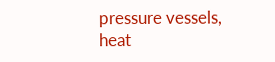pressure vessels, heat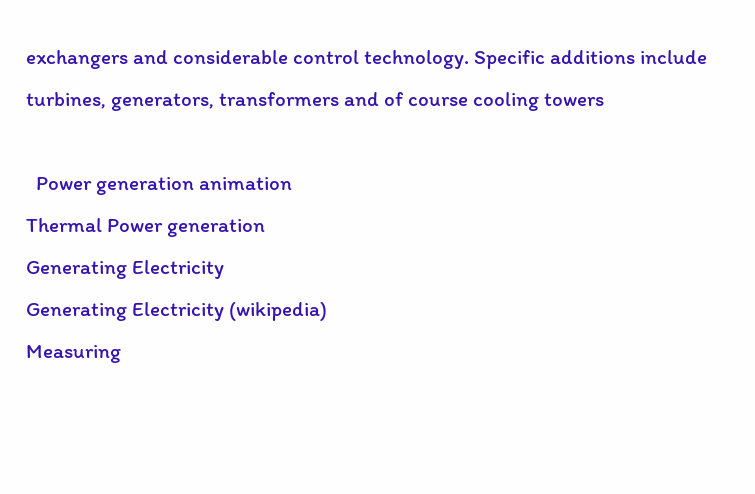exchangers and considerable control technology. Specific additions include turbines, generators, transformers and of course cooling towers

  Power generation animation
Thermal Power generation
Generating Electricity
Generating Electricity (wikipedia)
Measuring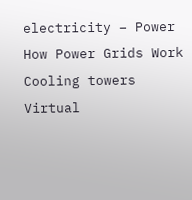electricity – Power
How Power Grids Work
Cooling towers
Virtual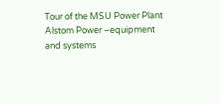Tour of the MSU Power Plant
Alstom Power –equipment and systems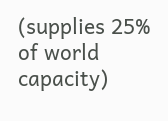(supplies 25% of world capacity)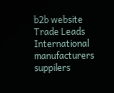b2b website Trade Leads International manufacturers suppilers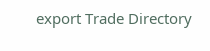export Trade Directory